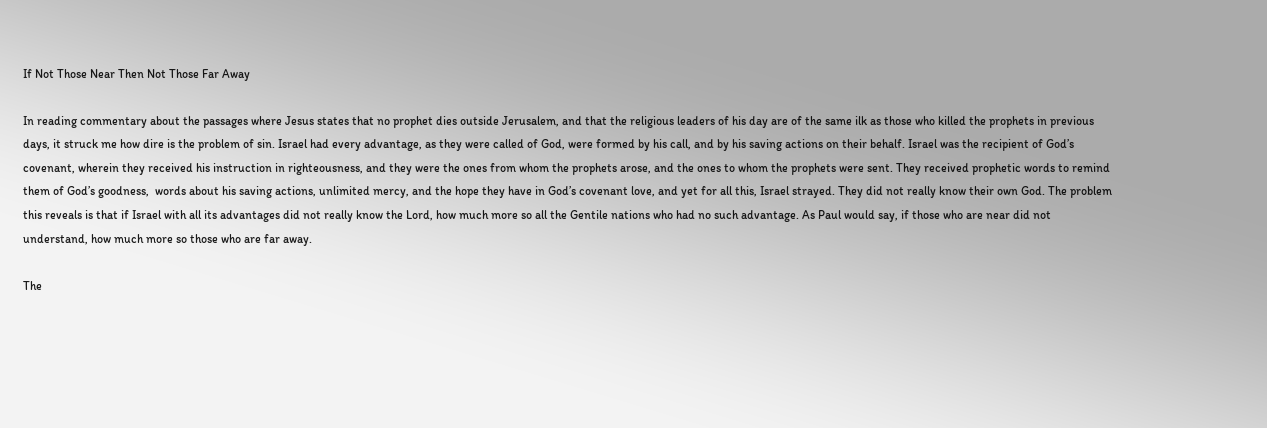If Not Those Near Then Not Those Far Away

In reading commentary about the passages where Jesus states that no prophet dies outside Jerusalem, and that the religious leaders of his day are of the same ilk as those who killed the prophets in previous days, it struck me how dire is the problem of sin. Israel had every advantage, as they were called of God, were formed by his call, and by his saving actions on their behalf. Israel was the recipient of God’s covenant, wherein they received his instruction in righteousness, and they were the ones from whom the prophets arose, and the ones to whom the prophets were sent. They received prophetic words to remind them of God’s goodness,  words about his saving actions, unlimited mercy, and the hope they have in God’s covenant love, and yet for all this, Israel strayed. They did not really know their own God. The problem this reveals is that if Israel with all its advantages did not really know the Lord, how much more so all the Gentile nations who had no such advantage. As Paul would say, if those who are near did not understand, how much more so those who are far away.

The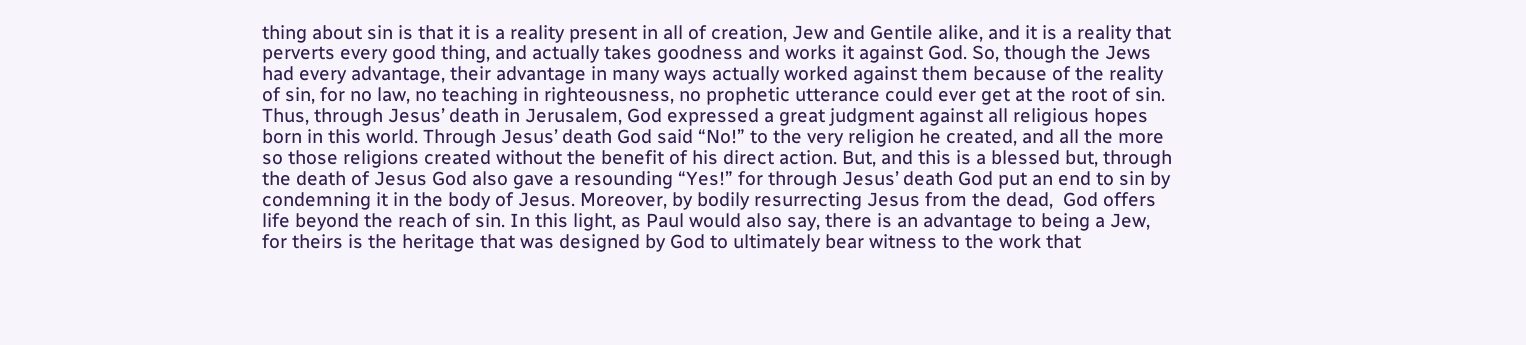thing about sin is that it is a reality present in all of creation, Jew and Gentile alike, and it is a reality that perverts every good thing, and actually takes goodness and works it against God. So, though the Jews had every advantage, their advantage in many ways actually worked against them because of the reality of sin, for no law, no teaching in righteousness, no prophetic utterance could ever get at the root of sin. Thus, through Jesus’ death in Jerusalem, God expressed a great judgment against all religious hopes born in this world. Through Jesus’ death God said “No!” to the very religion he created, and all the more so those religions created without the benefit of his direct action. But, and this is a blessed but, through the death of Jesus God also gave a resounding “Yes!” for through Jesus’ death God put an end to sin by condemning it in the body of Jesus. Moreover, by bodily resurrecting Jesus from the dead,  God offers life beyond the reach of sin. In this light, as Paul would also say, there is an advantage to being a Jew, for theirs is the heritage that was designed by God to ultimately bear witness to the work that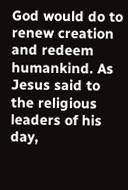God would do to renew creation and redeem humankind. As Jesus said to the religious leaders of his day,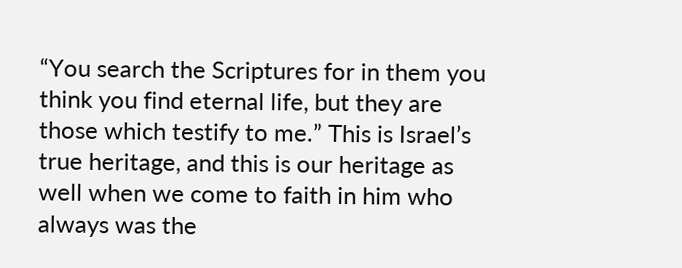“You search the Scriptures for in them you think you find eternal life, but they are those which testify to me.” This is Israel’s true heritage, and this is our heritage as well when we come to faith in him who always was the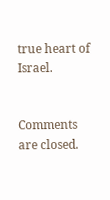true heart of Israel.


Comments are closed.